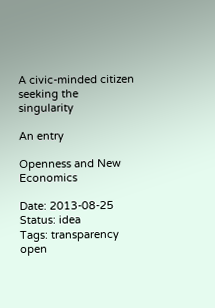A civic-minded citizen seeking the singularity

An entry

Openness and New Economics

Date: 2013-08-25
Status: idea
Tags: transparency open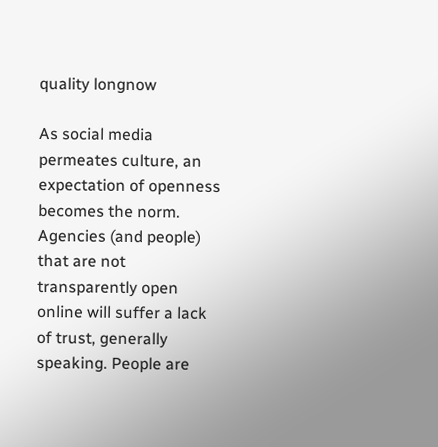quality longnow

As social media permeates culture, an expectation of openness becomes the norm. Agencies (and people) that are not transparently open online will suffer a lack of trust, generally speaking. People are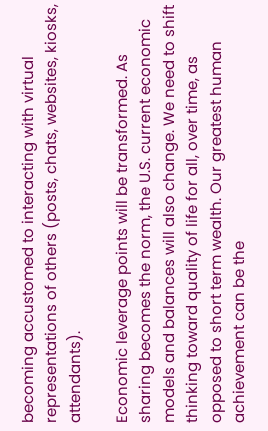becoming accustomed to interacting with virtual representations of others (posts, chats, websites, kiosks, attendants).

Economic leverage points will be transformed. As sharing becomes the norm, the U.S. current economic models and balances will also change. We need to shift thinking toward quality of life for all, over time, as opposed to short term wealth. Our greatest human achievement can be the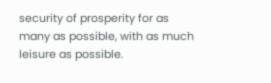security of prosperity for as many as possible, with as much leisure as possible.